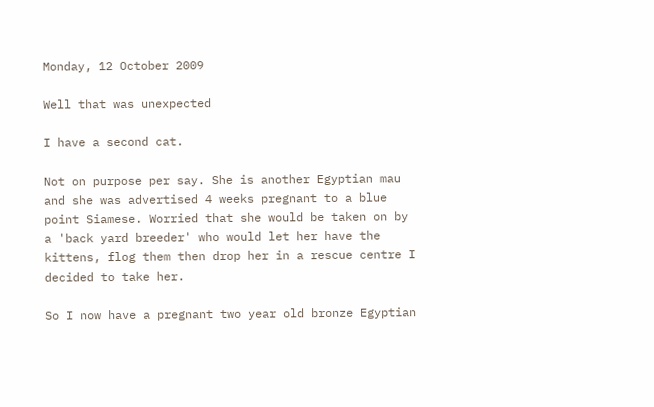Monday, 12 October 2009

Well that was unexpected

I have a second cat.

Not on purpose per say. She is another Egyptian mau and she was advertised 4 weeks pregnant to a blue point Siamese. Worried that she would be taken on by a 'back yard breeder' who would let her have the kittens, flog them then drop her in a rescue centre I decided to take her.

So I now have a pregnant two year old bronze Egyptian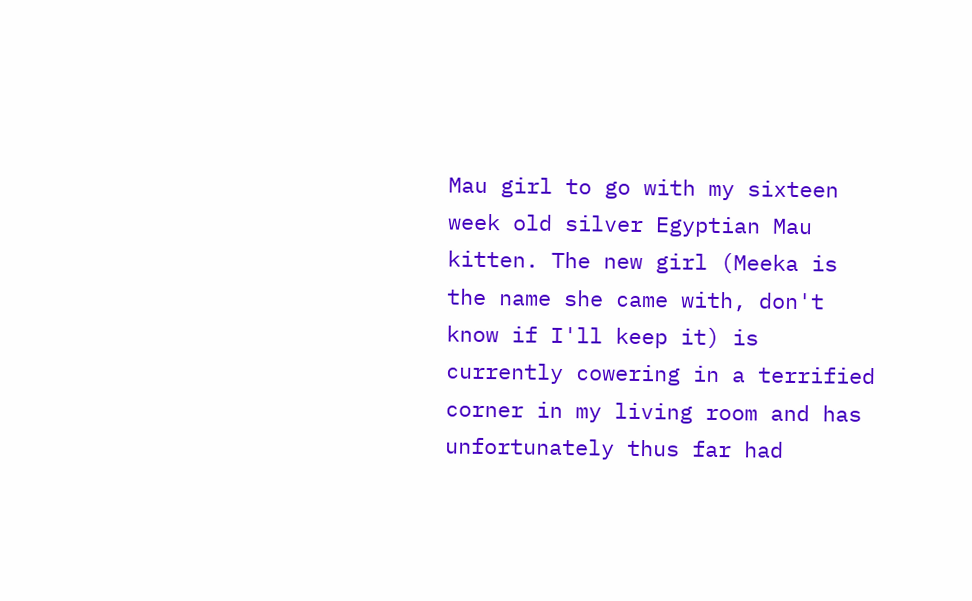Mau girl to go with my sixteen week old silver Egyptian Mau kitten. The new girl (Meeka is the name she came with, don't know if I'll keep it) is currently cowering in a terrified corner in my living room and has unfortunately thus far had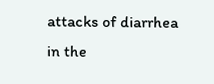attacks of diarrhea in the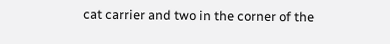cat carrier and two in the corner of the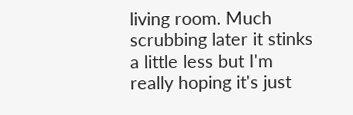living room. Much scrubbing later it stinks a little less but I'm really hoping it's just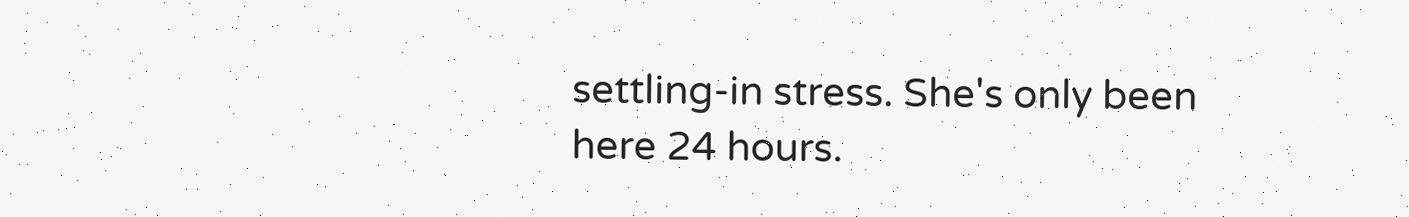settling-in stress. She's only been here 24 hours.